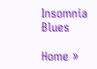Insomnia Blues

Home »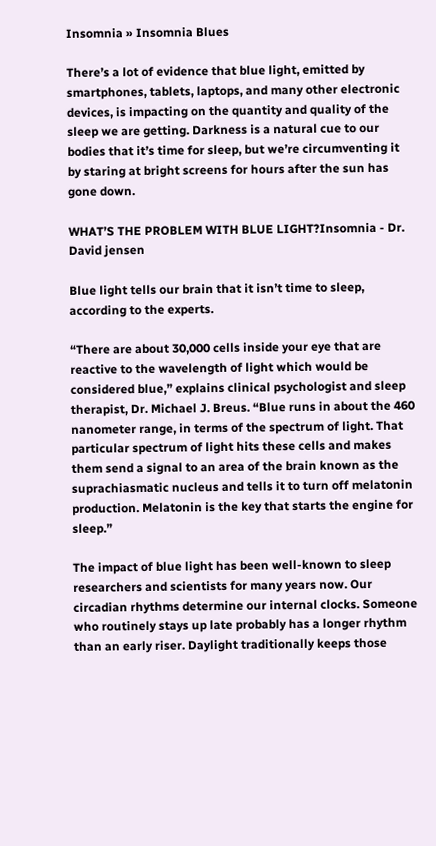Insomnia » Insomnia Blues

There’s a lot of evidence that blue light, emitted by smartphones, tablets, laptops, and many other electronic devices, is impacting on the quantity and quality of the sleep we are getting. Darkness is a natural cue to our bodies that it’s time for sleep, but we’re circumventing it by staring at bright screens for hours after the sun has gone down.

WHAT’S THE PROBLEM WITH BLUE LIGHT?Insomnia - Dr. David jensen

Blue light tells our brain that it isn’t time to sleep, according to the experts.

“There are about 30,000 cells inside your eye that are reactive to the wavelength of light which would be considered blue,” explains clinical psychologist and sleep therapist, Dr. Michael J. Breus. “Blue runs in about the 460 nanometer range, in terms of the spectrum of light. That particular spectrum of light hits these cells and makes them send a signal to an area of the brain known as the suprachiasmatic nucleus and tells it to turn off melatonin production. Melatonin is the key that starts the engine for sleep.”

The impact of blue light has been well-known to sleep researchers and scientists for many years now. Our circadian rhythms determine our internal clocks. Someone who routinely stays up late probably has a longer rhythm than an early riser. Daylight traditionally keeps those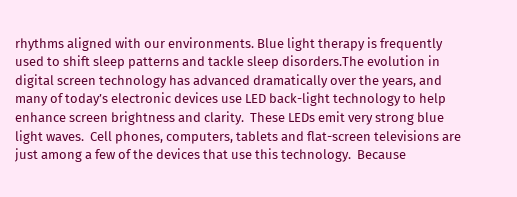rhythms aligned with our environments. Blue light therapy is frequently used to shift sleep patterns and tackle sleep disorders.The evolution in digital screen technology has advanced dramatically over the years, and many of today’s electronic devices use LED back-light technology to help enhance screen brightness and clarity.  These LEDs emit very strong blue light waves.  Cell phones, computers, tablets and flat-screen televisions are just among a few of the devices that use this technology.  Because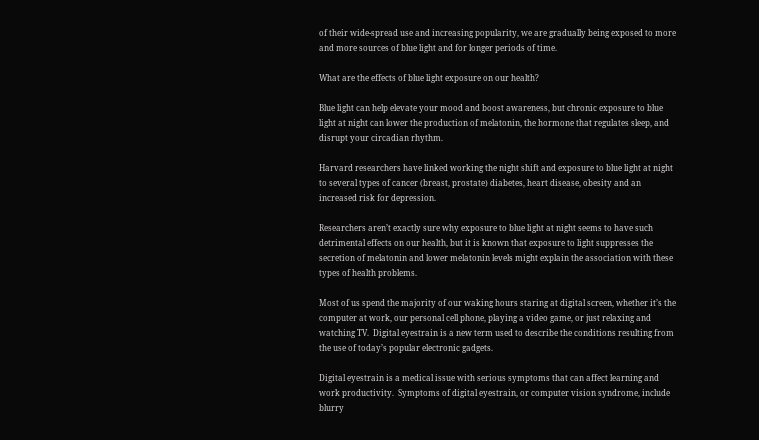of their wide-spread use and increasing popularity, we are gradually being exposed to more and more sources of blue light and for longer periods of time.

What are the effects of blue light exposure on our health?

Blue light can help elevate your mood and boost awareness, but chronic exposure to blue light at night can lower the production of melatonin, the hormone that regulates sleep, and disrupt your circadian rhythm.

Harvard researchers have linked working the night shift and exposure to blue light at night to several types of cancer (breast, prostate) diabetes, heart disease, obesity and an increased risk for depression.

Researchers aren’t exactly sure why exposure to blue light at night seems to have such detrimental effects on our health, but it is known that exposure to light suppresses the secretion of melatonin and lower melatonin levels might explain the association with these types of health problems.

Most of us spend the majority of our waking hours staring at digital screen, whether it’s the computer at work, our personal cell phone, playing a video game, or just relaxing and watching TV.  Digital eyestrain is a new term used to describe the conditions resulting from the use of today’s popular electronic gadgets.

Digital eyestrain is a medical issue with serious symptoms that can affect learning and work productivity.  Symptoms of digital eyestrain, or computer vision syndrome, include blurry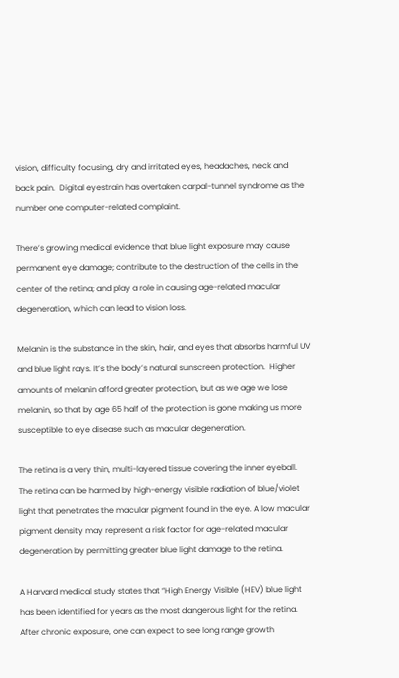vision, difficulty focusing, dry and irritated eyes, headaches, neck and back pain.  Digital eyestrain has overtaken carpal-tunnel syndrome as the number one computer-related complaint.

There’s growing medical evidence that blue light exposure may cause permanent eye damage; contribute to the destruction of the cells in the center of the retina; and play a role in causing age-related macular degeneration, which can lead to vision loss.

Melanin is the substance in the skin, hair, and eyes that absorbs harmful UV and blue light rays. It’s the body’s natural sunscreen protection.  Higher amounts of melanin afford greater protection, but as we age we lose melanin, so that by age 65 half of the protection is gone making us more susceptible to eye disease such as macular degeneration.

The retina is a very thin, multi-layered tissue covering the inner eyeball. The retina can be harmed by high-energy visible radiation of blue/violet light that penetrates the macular pigment found in the eye. A low macular pigment density may represent a risk factor for age-related macular degeneration by permitting greater blue light damage to the retina.

A Harvard medical study states that “High Energy Visible (HEV) blue light has been identified for years as the most dangerous light for the retina.  After chronic exposure, one can expect to see long range growth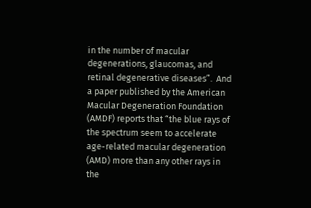in the number of macular degenerations, glaucomas, and retinal degenerative diseases”.  And a paper published by the American Macular Degeneration Foundation (AMDF) reports that “the blue rays of the spectrum seem to accelerate age-related macular degeneration (AMD) more than any other rays in the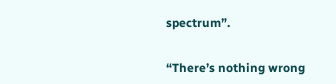spectrum”.


“There’s nothing wrong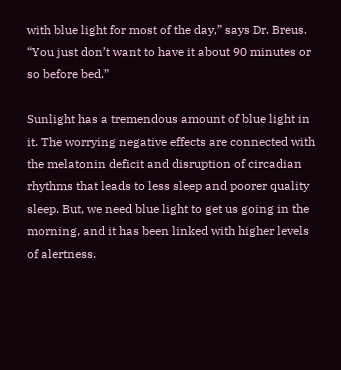with blue light for most of the day,” says Dr. Breus. “You just don’t want to have it about 90 minutes or so before bed.”

Sunlight has a tremendous amount of blue light in it. The worrying negative effects are connected with the melatonin deficit and disruption of circadian rhythms that leads to less sleep and poorer quality sleep. But, we need blue light to get us going in the morning, and it has been linked with higher levels of alertness.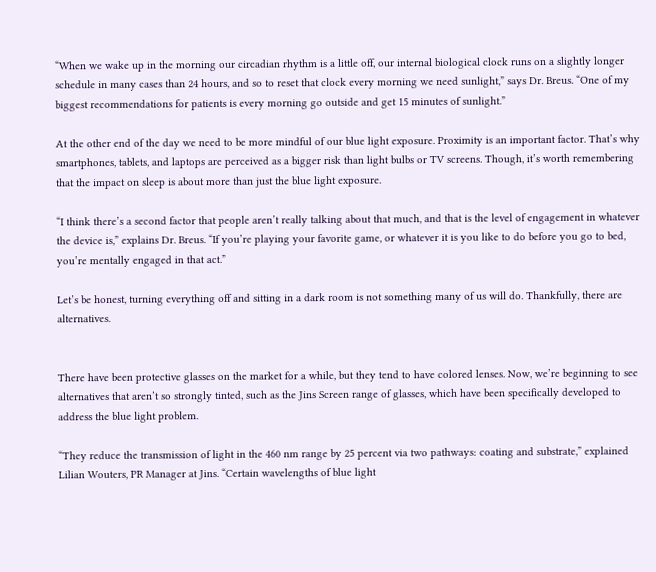“When we wake up in the morning our circadian rhythm is a little off, our internal biological clock runs on a slightly longer schedule in many cases than 24 hours, and so to reset that clock every morning we need sunlight,” says Dr. Breus. “One of my biggest recommendations for patients is every morning go outside and get 15 minutes of sunlight.”

At the other end of the day we need to be more mindful of our blue light exposure. Proximity is an important factor. That’s why smartphones, tablets, and laptops are perceived as a bigger risk than light bulbs or TV screens. Though, it’s worth remembering that the impact on sleep is about more than just the blue light exposure.

“I think there’s a second factor that people aren’t really talking about that much, and that is the level of engagement in whatever the device is,” explains Dr. Breus. “If you’re playing your favorite game, or whatever it is you like to do before you go to bed, you’re mentally engaged in that act.”

Let’s be honest, turning everything off and sitting in a dark room is not something many of us will do. Thankfully, there are alternatives.


There have been protective glasses on the market for a while, but they tend to have colored lenses. Now, we’re beginning to see alternatives that aren’t so strongly tinted, such as the Jins Screen range of glasses, which have been specifically developed to address the blue light problem.

“They reduce the transmission of light in the 460 nm range by 25 percent via two pathways: coating and substrate,” explained Lilian Wouters, PR Manager at Jins. “Certain wavelengths of blue light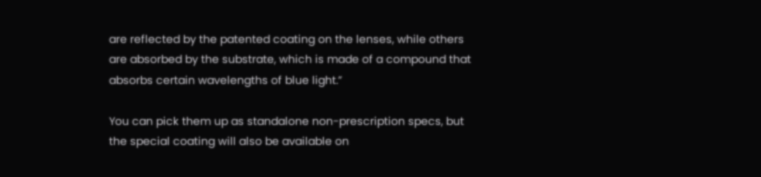are reflected by the patented coating on the lenses, while others are absorbed by the substrate, which is made of a compound that absorbs certain wavelengths of blue light.”

You can pick them up as standalone non-prescription specs, but the special coating will also be available on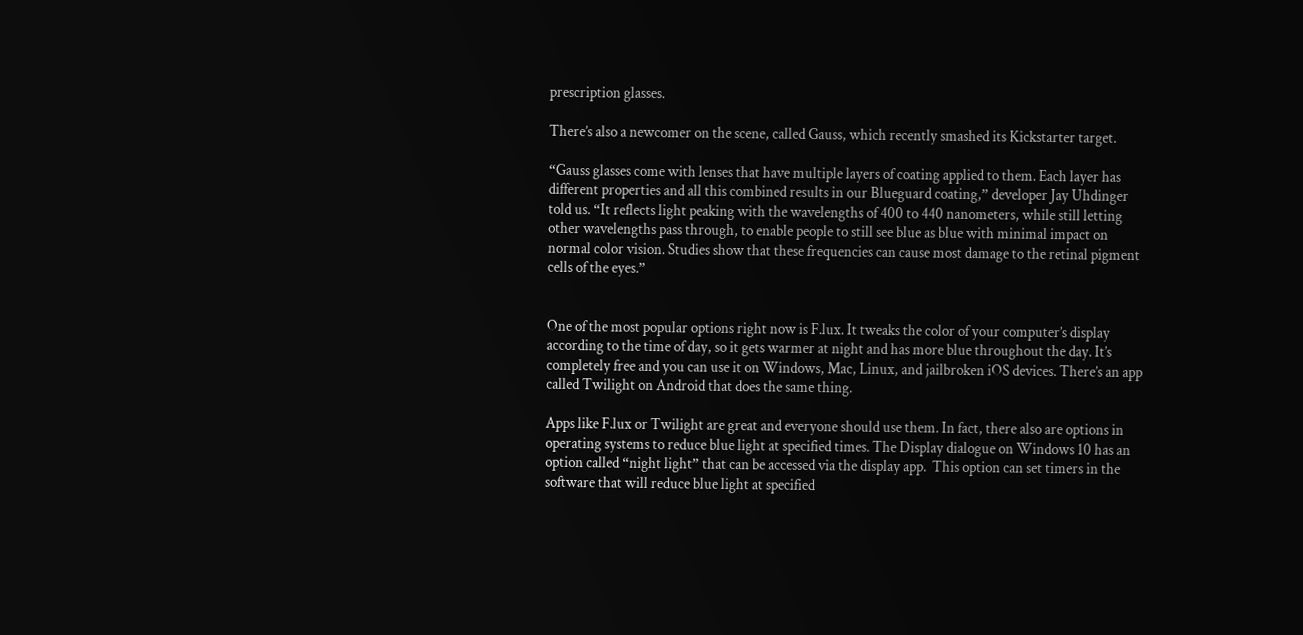prescription glasses.

There’s also a newcomer on the scene, called Gauss, which recently smashed its Kickstarter target.

“Gauss glasses come with lenses that have multiple layers of coating applied to them. Each layer has different properties and all this combined results in our Blueguard coating,” developer Jay Uhdinger told us. “It reflects light peaking with the wavelengths of 400 to 440 nanometers, while still letting other wavelengths pass through, to enable people to still see blue as blue with minimal impact on normal color vision. Studies show that these frequencies can cause most damage to the retinal pigment cells of the eyes.”


One of the most popular options right now is F.lux. It tweaks the color of your computer’s display according to the time of day, so it gets warmer at night and has more blue throughout the day. It’s completely free and you can use it on Windows, Mac, Linux, and jailbroken iOS devices. There’s an app called Twilight on Android that does the same thing.

Apps like F.lux or Twilight are great and everyone should use them. In fact, there also are options in operating systems to reduce blue light at specified times. The Display dialogue on Windows 10 has an option called “night light” that can be accessed via the display app.  This option can set timers in the software that will reduce blue light at specified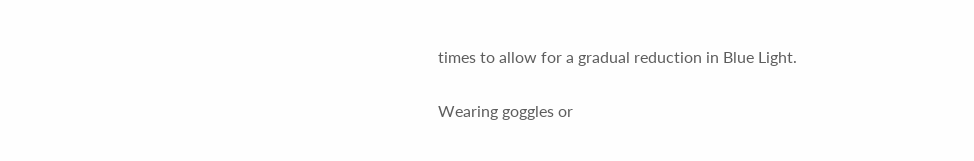times to allow for a gradual reduction in Blue Light.

Wearing goggles or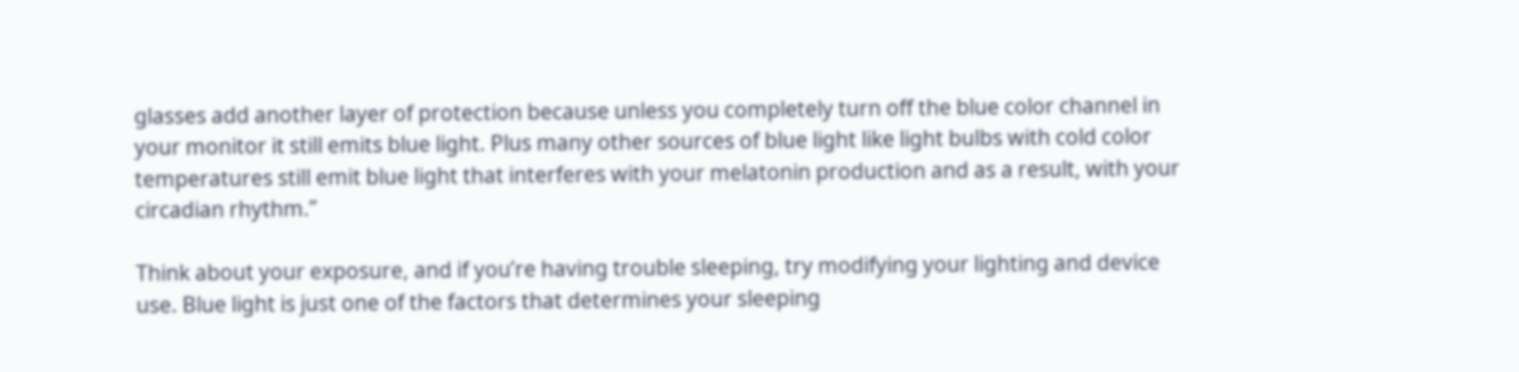glasses add another layer of protection because unless you completely turn off the blue color channel in your monitor it still emits blue light. Plus many other sources of blue light like light bulbs with cold color temperatures still emit blue light that interferes with your melatonin production and as a result, with your circadian rhythm.”

Think about your exposure, and if you’re having trouble sleeping, try modifying your lighting and device use. Blue light is just one of the factors that determines your sleeping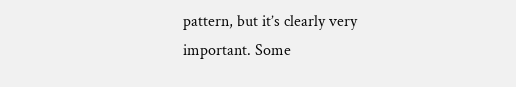pattern, but it’s clearly very important. Some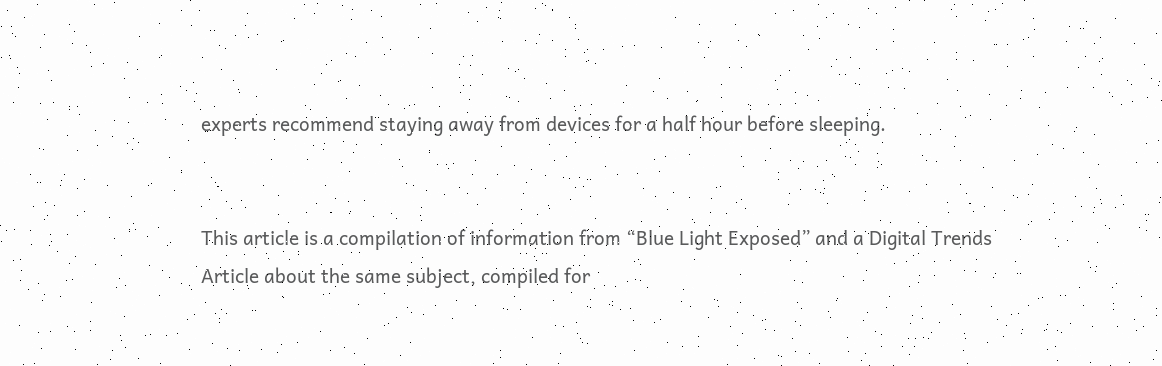experts recommend staying away from devices for a half hour before sleeping.


This article is a compilation of information from “Blue Light Exposed” and a Digital Trends Article about the same subject, compiled for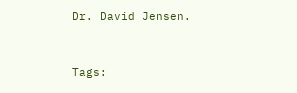Dr. David Jensen.


Tags: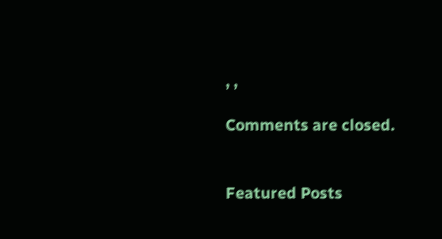, ,

Comments are closed.


Featured Posts